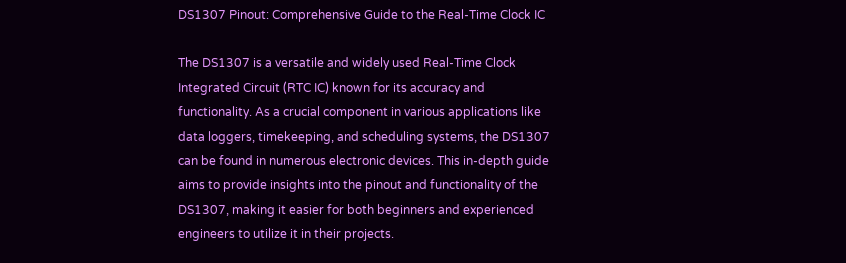DS1307 Pinout: Comprehensive Guide to the Real-Time Clock IC

The DS1307 is a versatile and widely used Real-Time Clock Integrated Circuit (RTC IC) known for its accuracy and functionality. As a crucial component in various applications like data loggers, timekeeping, and scheduling systems, the DS1307 can be found in numerous electronic devices. This in-depth guide aims to provide insights into the pinout and functionality of the DS1307, making it easier for both beginners and experienced engineers to utilize it in their projects.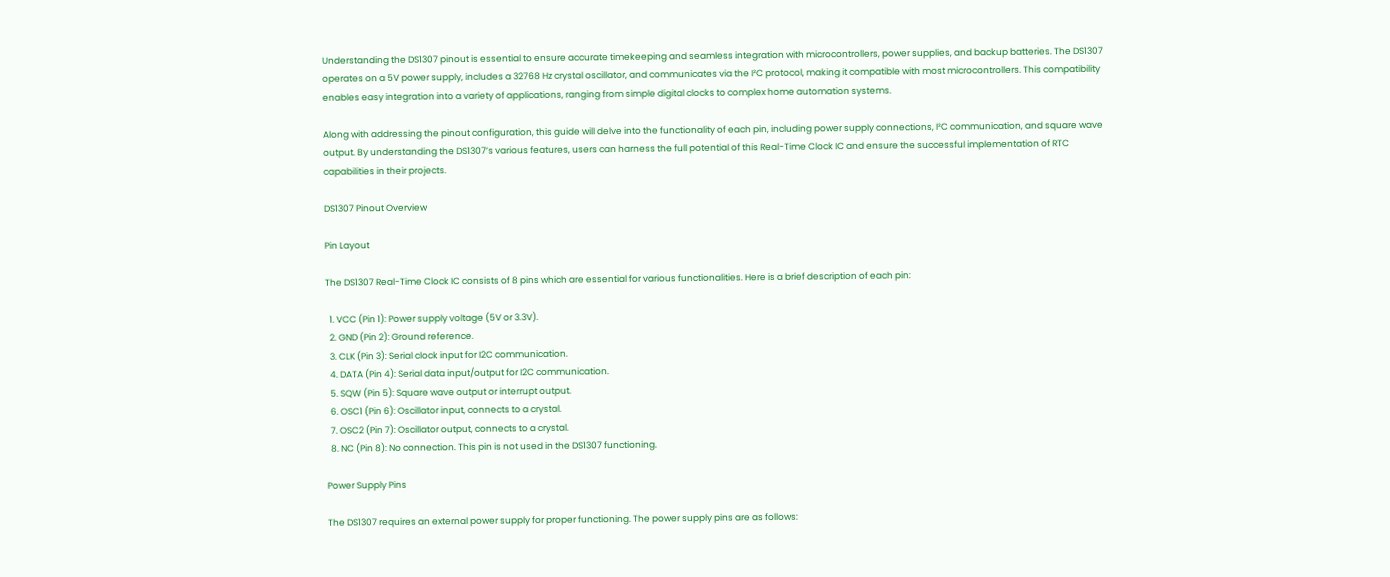Understanding the DS1307 pinout is essential to ensure accurate timekeeping and seamless integration with microcontrollers, power supplies, and backup batteries. The DS1307 operates on a 5V power supply, includes a 32768 Hz crystal oscillator, and communicates via the I²C protocol, making it compatible with most microcontrollers. This compatibility enables easy integration into a variety of applications, ranging from simple digital clocks to complex home automation systems.

Along with addressing the pinout configuration, this guide will delve into the functionality of each pin, including power supply connections, I²C communication, and square wave output. By understanding the DS1307’s various features, users can harness the full potential of this Real-Time Clock IC and ensure the successful implementation of RTC capabilities in their projects.

DS1307 Pinout Overview

Pin Layout

The DS1307 Real-Time Clock IC consists of 8 pins which are essential for various functionalities. Here is a brief description of each pin:

  1. VCC (Pin 1): Power supply voltage (5V or 3.3V).
  2. GND (Pin 2): Ground reference.
  3. CLK (Pin 3): Serial clock input for I2C communication.
  4. DATA (Pin 4): Serial data input/output for I2C communication.
  5. SQW (Pin 5): Square wave output or interrupt output.
  6. OSC1 (Pin 6): Oscillator input, connects to a crystal.
  7. OSC2 (Pin 7): Oscillator output, connects to a crystal.
  8. NC (Pin 8): No connection. This pin is not used in the DS1307 functioning.

Power Supply Pins

The DS1307 requires an external power supply for proper functioning. The power supply pins are as follows: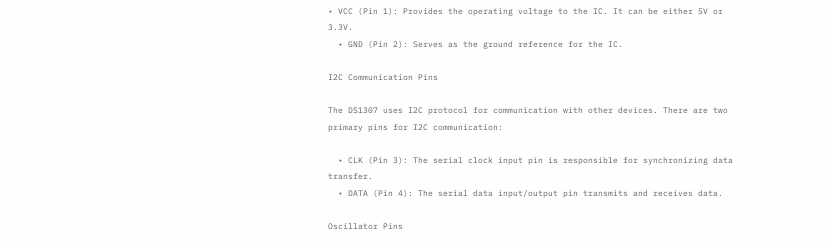• VCC (Pin 1): Provides the operating voltage to the IC. It can be either 5V or 3.3V.
  • GND (Pin 2): Serves as the ground reference for the IC.

I2C Communication Pins

The DS1307 uses I2C protocol for communication with other devices. There are two primary pins for I2C communication:

  • CLK (Pin 3): The serial clock input pin is responsible for synchronizing data transfer.
  • DATA (Pin 4): The serial data input/output pin transmits and receives data.

Oscillator Pins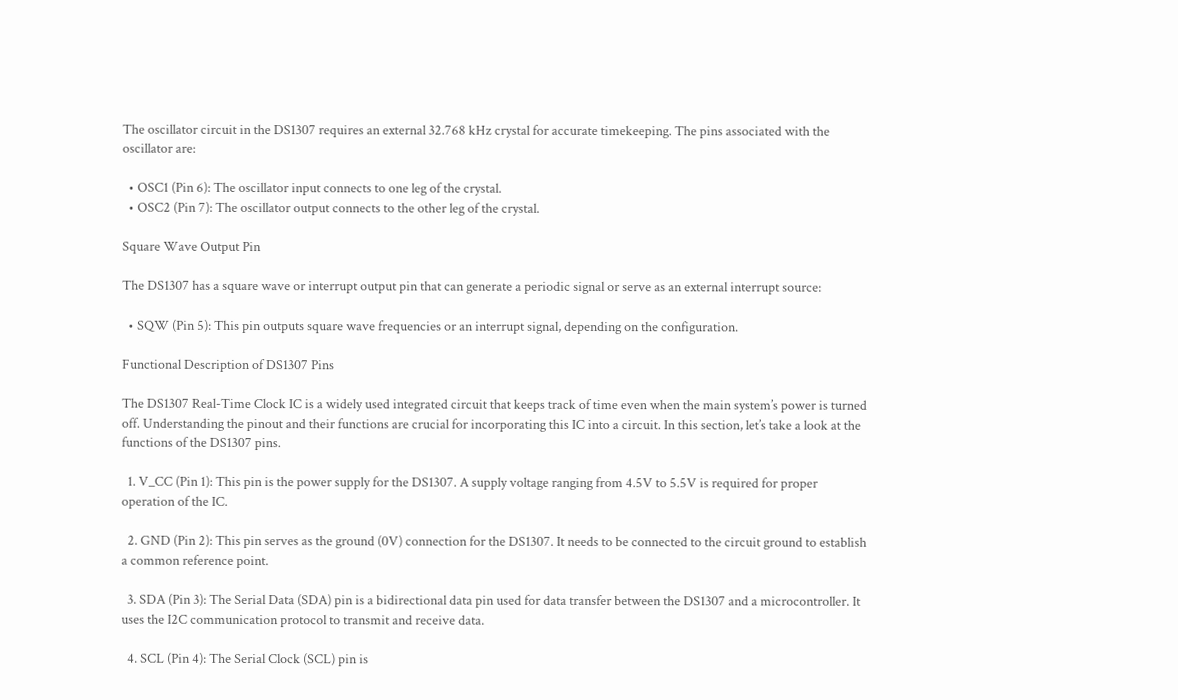The oscillator circuit in the DS1307 requires an external 32.768 kHz crystal for accurate timekeeping. The pins associated with the oscillator are:

  • OSC1 (Pin 6): The oscillator input connects to one leg of the crystal.
  • OSC2 (Pin 7): The oscillator output connects to the other leg of the crystal.

Square Wave Output Pin

The DS1307 has a square wave or interrupt output pin that can generate a periodic signal or serve as an external interrupt source:

  • SQW (Pin 5): This pin outputs square wave frequencies or an interrupt signal, depending on the configuration.

Functional Description of DS1307 Pins

The DS1307 Real-Time Clock IC is a widely used integrated circuit that keeps track of time even when the main system’s power is turned off. Understanding the pinout and their functions are crucial for incorporating this IC into a circuit. In this section, let’s take a look at the functions of the DS1307 pins.

  1. V_CC (Pin 1): This pin is the power supply for the DS1307. A supply voltage ranging from 4.5V to 5.5V is required for proper operation of the IC.

  2. GND (Pin 2): This pin serves as the ground (0V) connection for the DS1307. It needs to be connected to the circuit ground to establish a common reference point.

  3. SDA (Pin 3): The Serial Data (SDA) pin is a bidirectional data pin used for data transfer between the DS1307 and a microcontroller. It uses the I2C communication protocol to transmit and receive data.

  4. SCL (Pin 4): The Serial Clock (SCL) pin is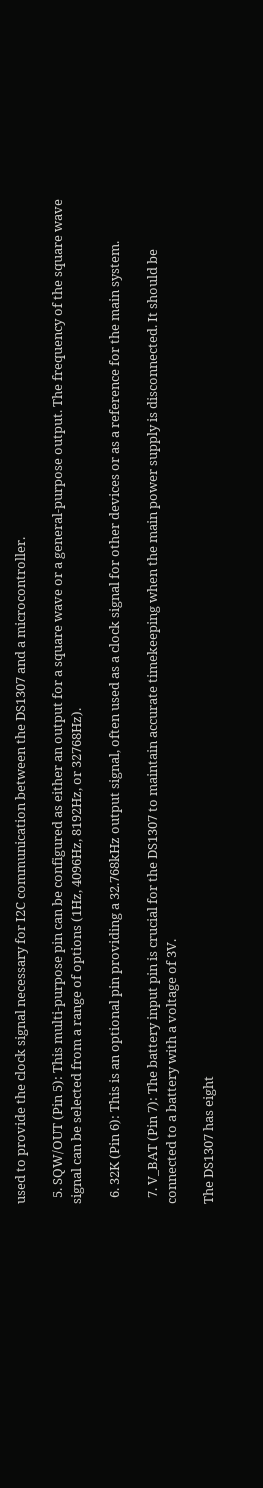used to provide the clock signal necessary for I2C communication between the DS1307 and a microcontroller.

  5. SQW/OUT (Pin 5): This multi-purpose pin can be configured as either an output for a square wave or a general-purpose output. The frequency of the square wave signal can be selected from a range of options (1Hz, 4096Hz, 8192Hz, or 32768Hz).

  6. 32K (Pin 6): This is an optional pin providing a 32.768kHz output signal, often used as a clock signal for other devices or as a reference for the main system.

  7. V_BAT (Pin 7): The battery input pin is crucial for the DS1307 to maintain accurate timekeeping when the main power supply is disconnected. It should be connected to a battery with a voltage of 3V.

The DS1307 has eight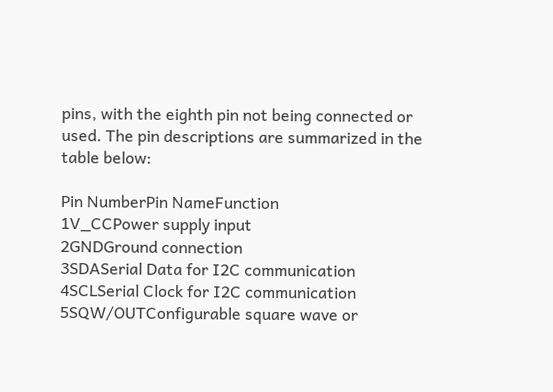pins, with the eighth pin not being connected or used. The pin descriptions are summarized in the table below:

Pin NumberPin NameFunction
1V_CCPower supply input
2GNDGround connection
3SDASerial Data for I2C communication
4SCLSerial Clock for I2C communication
5SQW/OUTConfigurable square wave or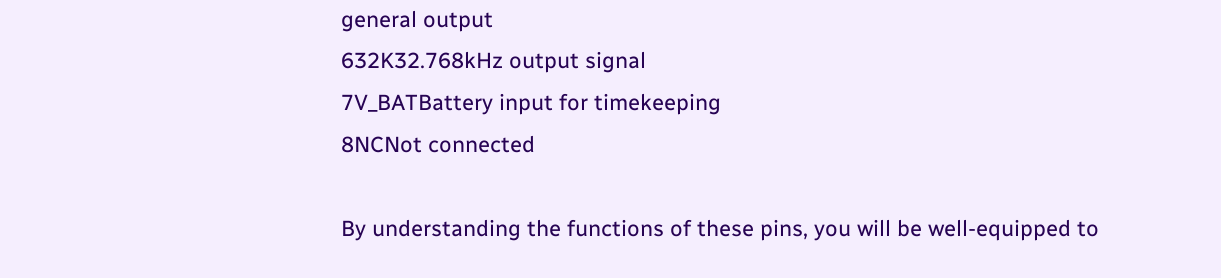general output
632K32.768kHz output signal
7V_BATBattery input for timekeeping
8NCNot connected

By understanding the functions of these pins, you will be well-equipped to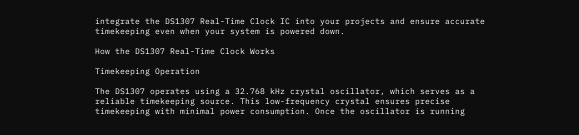integrate the DS1307 Real-Time Clock IC into your projects and ensure accurate timekeeping even when your system is powered down.

How the DS1307 Real-Time Clock Works

Timekeeping Operation

The DS1307 operates using a 32.768 kHz crystal oscillator, which serves as a reliable timekeeping source. This low-frequency crystal ensures precise timekeeping with minimal power consumption. Once the oscillator is running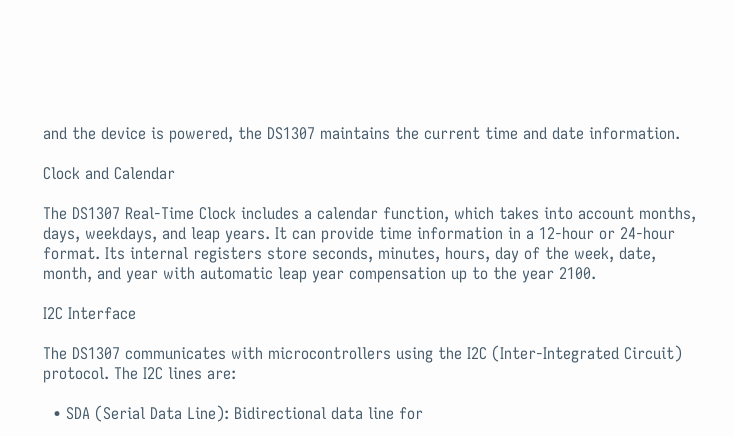and the device is powered, the DS1307 maintains the current time and date information.

Clock and Calendar

The DS1307 Real-Time Clock includes a calendar function, which takes into account months, days, weekdays, and leap years. It can provide time information in a 12-hour or 24-hour format. Its internal registers store seconds, minutes, hours, day of the week, date, month, and year with automatic leap year compensation up to the year 2100.

I2C Interface

The DS1307 communicates with microcontrollers using the I2C (Inter-Integrated Circuit) protocol. The I2C lines are:

  • SDA (Serial Data Line): Bidirectional data line for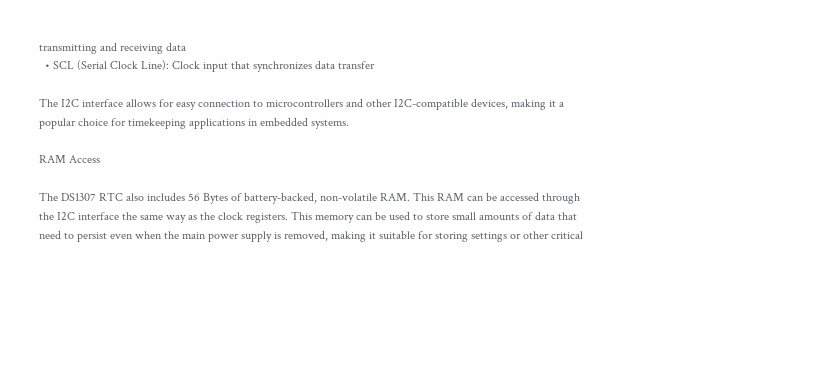transmitting and receiving data
  • SCL (Serial Clock Line): Clock input that synchronizes data transfer

The I2C interface allows for easy connection to microcontrollers and other I2C-compatible devices, making it a popular choice for timekeeping applications in embedded systems.

RAM Access

The DS1307 RTC also includes 56 Bytes of battery-backed, non-volatile RAM. This RAM can be accessed through the I2C interface the same way as the clock registers. This memory can be used to store small amounts of data that need to persist even when the main power supply is removed, making it suitable for storing settings or other critical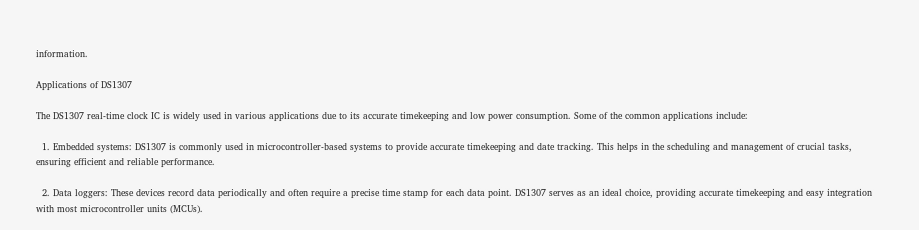information.

Applications of DS1307

The DS1307 real-time clock IC is widely used in various applications due to its accurate timekeeping and low power consumption. Some of the common applications include:

  1. Embedded systems: DS1307 is commonly used in microcontroller-based systems to provide accurate timekeeping and date tracking. This helps in the scheduling and management of crucial tasks, ensuring efficient and reliable performance.

  2. Data loggers: These devices record data periodically and often require a precise time stamp for each data point. DS1307 serves as an ideal choice, providing accurate timekeeping and easy integration with most microcontroller units (MCUs).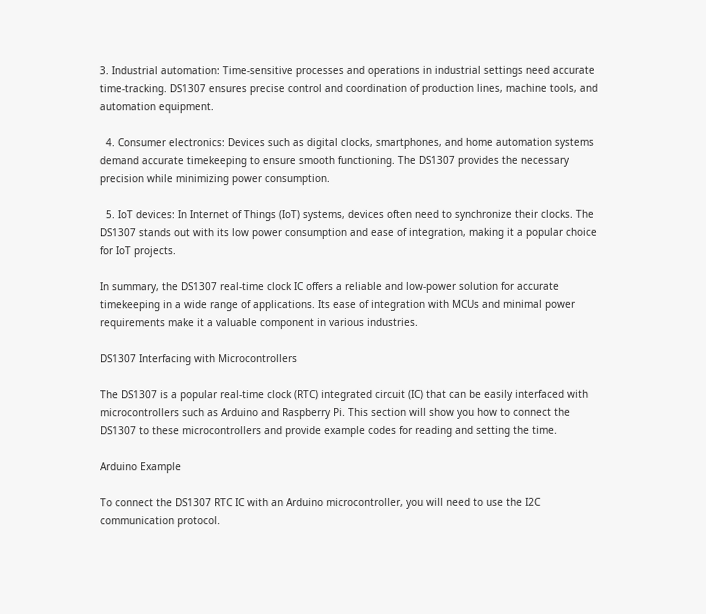3. Industrial automation: Time-sensitive processes and operations in industrial settings need accurate time-tracking. DS1307 ensures precise control and coordination of production lines, machine tools, and automation equipment.

  4. Consumer electronics: Devices such as digital clocks, smartphones, and home automation systems demand accurate timekeeping to ensure smooth functioning. The DS1307 provides the necessary precision while minimizing power consumption.

  5. IoT devices: In Internet of Things (IoT) systems, devices often need to synchronize their clocks. The DS1307 stands out with its low power consumption and ease of integration, making it a popular choice for IoT projects.

In summary, the DS1307 real-time clock IC offers a reliable and low-power solution for accurate timekeeping in a wide range of applications. Its ease of integration with MCUs and minimal power requirements make it a valuable component in various industries.

DS1307 Interfacing with Microcontrollers

The DS1307 is a popular real-time clock (RTC) integrated circuit (IC) that can be easily interfaced with microcontrollers such as Arduino and Raspberry Pi. This section will show you how to connect the DS1307 to these microcontrollers and provide example codes for reading and setting the time.

Arduino Example

To connect the DS1307 RTC IC with an Arduino microcontroller, you will need to use the I2C communication protocol.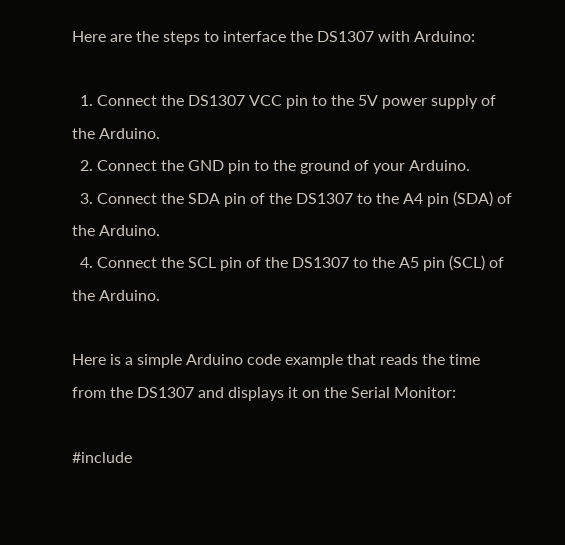Here are the steps to interface the DS1307 with Arduino:

  1. Connect the DS1307 VCC pin to the 5V power supply of the Arduino.
  2. Connect the GND pin to the ground of your Arduino.
  3. Connect the SDA pin of the DS1307 to the A4 pin (SDA) of the Arduino.
  4. Connect the SCL pin of the DS1307 to the A5 pin (SCL) of the Arduino.

Here is a simple Arduino code example that reads the time from the DS1307 and displays it on the Serial Monitor:

#include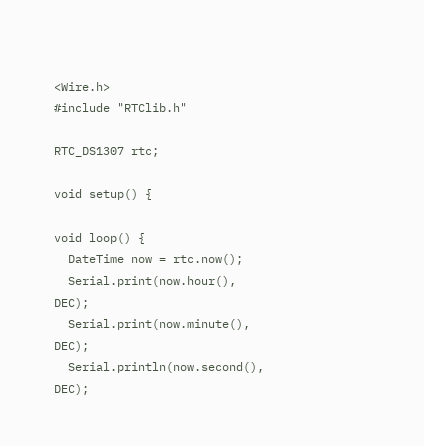<Wire.h>
#include "RTClib.h"

RTC_DS1307 rtc;

void setup() {

void loop() {
  DateTime now = rtc.now();
  Serial.print(now.hour(), DEC);
  Serial.print(now.minute(), DEC);
  Serial.println(now.second(), DEC);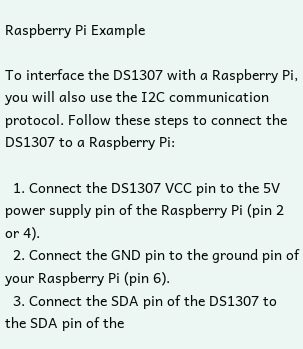Raspberry Pi Example

To interface the DS1307 with a Raspberry Pi, you will also use the I2C communication protocol. Follow these steps to connect the DS1307 to a Raspberry Pi:

  1. Connect the DS1307 VCC pin to the 5V power supply pin of the Raspberry Pi (pin 2 or 4).
  2. Connect the GND pin to the ground pin of your Raspberry Pi (pin 6).
  3. Connect the SDA pin of the DS1307 to the SDA pin of the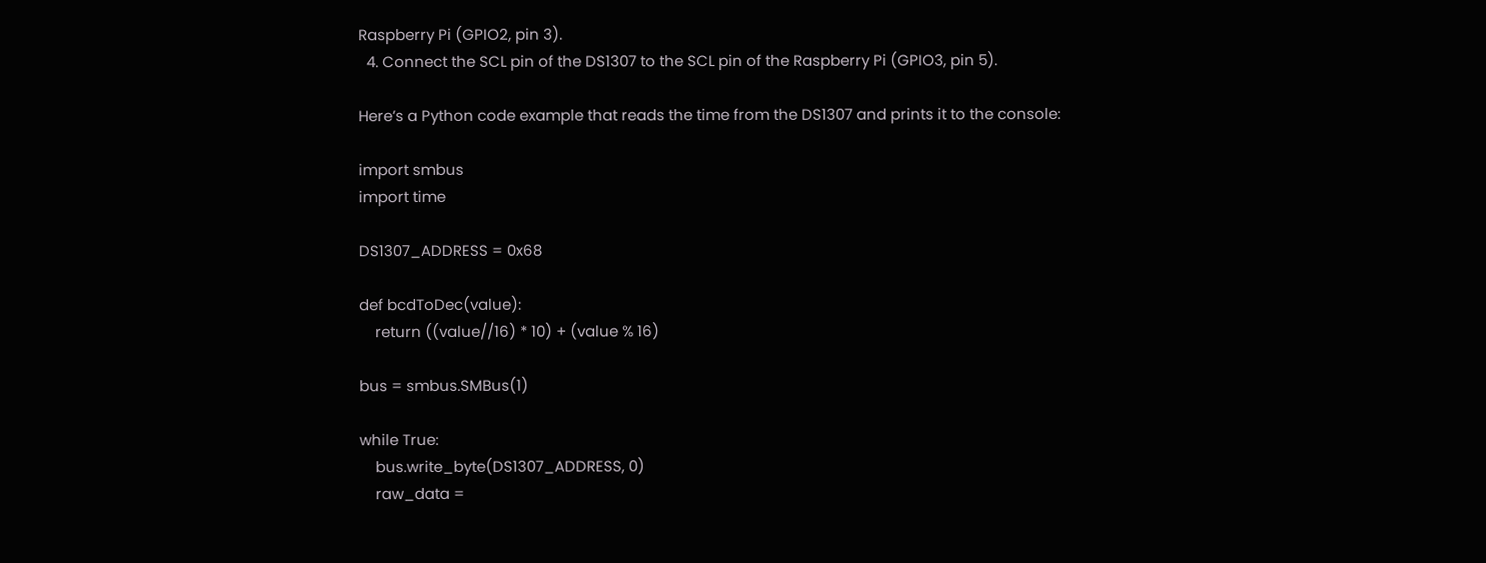Raspberry Pi (GPIO2, pin 3).
  4. Connect the SCL pin of the DS1307 to the SCL pin of the Raspberry Pi (GPIO3, pin 5).

Here’s a Python code example that reads the time from the DS1307 and prints it to the console:

import smbus
import time

DS1307_ADDRESS = 0x68

def bcdToDec(value):
    return ((value//16) * 10) + (value % 16)

bus = smbus.SMBus(1)

while True:
    bus.write_byte(DS1307_ADDRESS, 0)
    raw_data =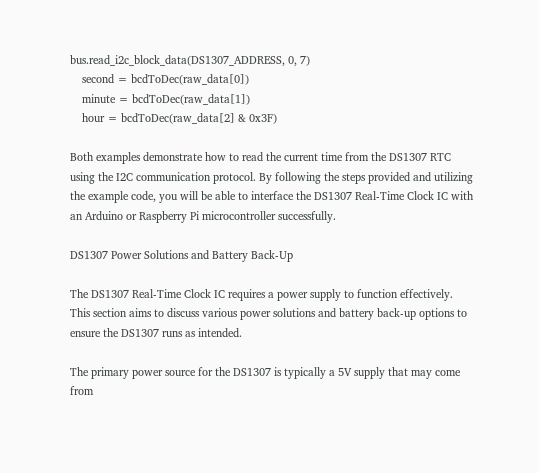bus.read_i2c_block_data(DS1307_ADDRESS, 0, 7)
    second = bcdToDec(raw_data[0])
    minute = bcdToDec(raw_data[1])
    hour = bcdToDec(raw_data[2] & 0x3F)

Both examples demonstrate how to read the current time from the DS1307 RTC using the I2C communication protocol. By following the steps provided and utilizing the example code, you will be able to interface the DS1307 Real-Time Clock IC with an Arduino or Raspberry Pi microcontroller successfully.

DS1307 Power Solutions and Battery Back-Up

The DS1307 Real-Time Clock IC requires a power supply to function effectively. This section aims to discuss various power solutions and battery back-up options to ensure the DS1307 runs as intended.

The primary power source for the DS1307 is typically a 5V supply that may come from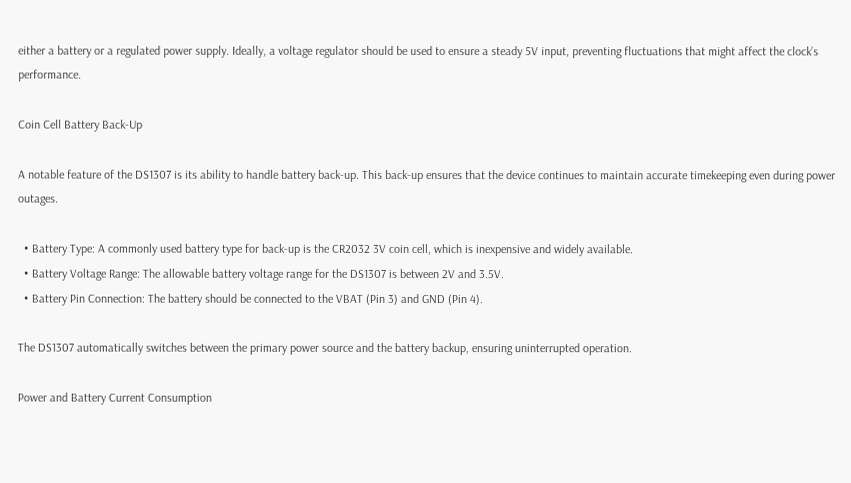either a battery or a regulated power supply. Ideally, a voltage regulator should be used to ensure a steady 5V input, preventing fluctuations that might affect the clock’s performance.

Coin Cell Battery Back-Up

A notable feature of the DS1307 is its ability to handle battery back-up. This back-up ensures that the device continues to maintain accurate timekeeping even during power outages.

  • Battery Type: A commonly used battery type for back-up is the CR2032 3V coin cell, which is inexpensive and widely available.
  • Battery Voltage Range: The allowable battery voltage range for the DS1307 is between 2V and 3.5V.
  • Battery Pin Connection: The battery should be connected to the VBAT (Pin 3) and GND (Pin 4).

The DS1307 automatically switches between the primary power source and the battery backup, ensuring uninterrupted operation.

Power and Battery Current Consumption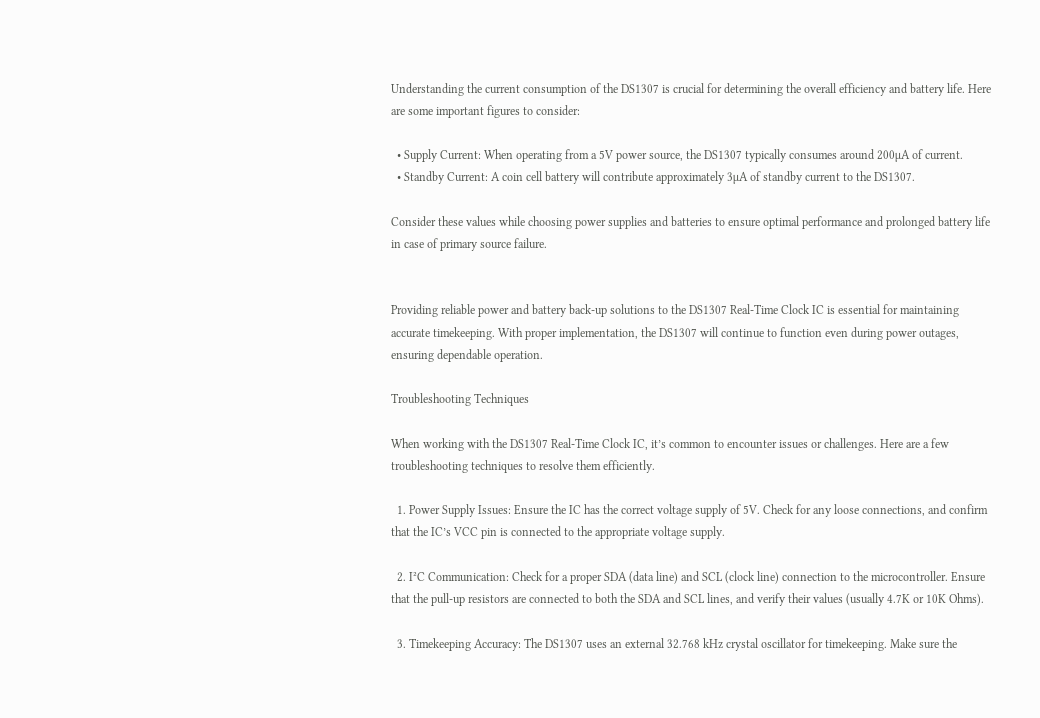Understanding the current consumption of the DS1307 is crucial for determining the overall efficiency and battery life. Here are some important figures to consider:

  • Supply Current: When operating from a 5V power source, the DS1307 typically consumes around 200µA of current.
  • Standby Current: A coin cell battery will contribute approximately 3µA of standby current to the DS1307.

Consider these values while choosing power supplies and batteries to ensure optimal performance and prolonged battery life in case of primary source failure.


Providing reliable power and battery back-up solutions to the DS1307 Real-Time Clock IC is essential for maintaining accurate timekeeping. With proper implementation, the DS1307 will continue to function even during power outages, ensuring dependable operation.

Troubleshooting Techniques

When working with the DS1307 Real-Time Clock IC, it’s common to encounter issues or challenges. Here are a few troubleshooting techniques to resolve them efficiently.

  1. Power Supply Issues: Ensure the IC has the correct voltage supply of 5V. Check for any loose connections, and confirm that the IC’s VCC pin is connected to the appropriate voltage supply.

  2. I²C Communication: Check for a proper SDA (data line) and SCL (clock line) connection to the microcontroller. Ensure that the pull-up resistors are connected to both the SDA and SCL lines, and verify their values (usually 4.7K or 10K Ohms).

  3. Timekeeping Accuracy: The DS1307 uses an external 32.768 kHz crystal oscillator for timekeeping. Make sure the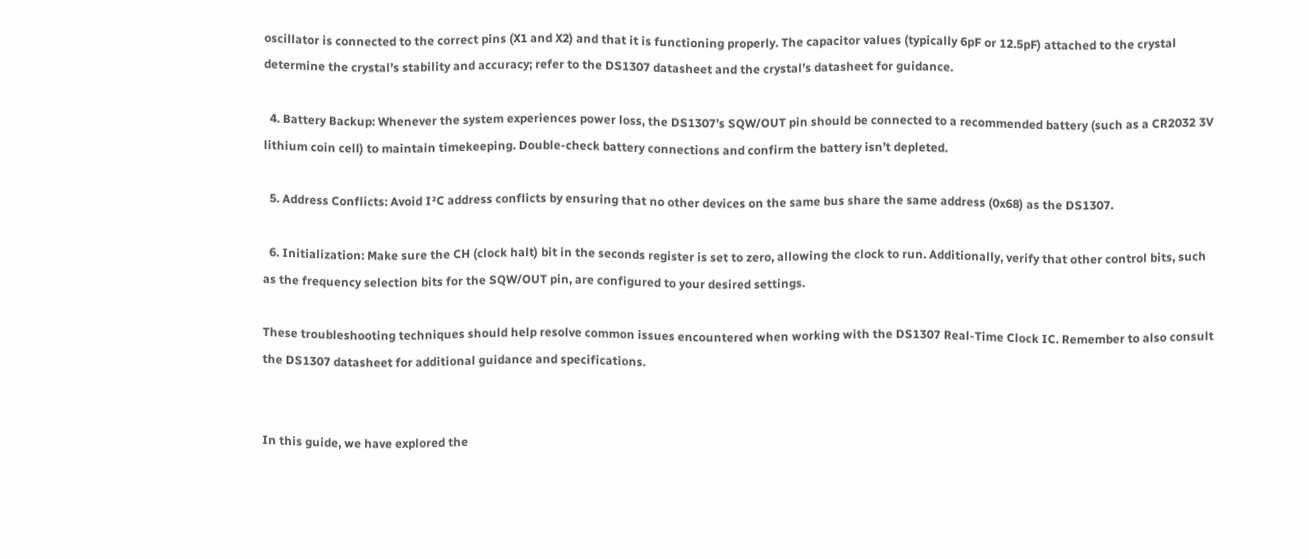oscillator is connected to the correct pins (X1 and X2) and that it is functioning properly. The capacitor values (typically 6pF or 12.5pF) attached to the crystal determine the crystal’s stability and accuracy; refer to the DS1307 datasheet and the crystal’s datasheet for guidance.

  4. Battery Backup: Whenever the system experiences power loss, the DS1307’s SQW/OUT pin should be connected to a recommended battery (such as a CR2032 3V lithium coin cell) to maintain timekeeping. Double-check battery connections and confirm the battery isn’t depleted.

  5. Address Conflicts: Avoid I²C address conflicts by ensuring that no other devices on the same bus share the same address (0x68) as the DS1307.

  6. Initialization: Make sure the CH (clock halt) bit in the seconds register is set to zero, allowing the clock to run. Additionally, verify that other control bits, such as the frequency selection bits for the SQW/OUT pin, are configured to your desired settings.

These troubleshooting techniques should help resolve common issues encountered when working with the DS1307 Real-Time Clock IC. Remember to also consult the DS1307 datasheet for additional guidance and specifications.


In this guide, we have explored the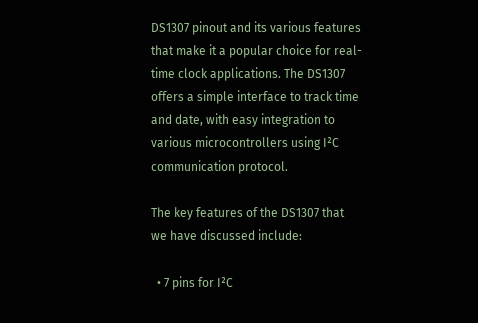DS1307 pinout and its various features that make it a popular choice for real-time clock applications. The DS1307 offers a simple interface to track time and date, with easy integration to various microcontrollers using I²C communication protocol.

The key features of the DS1307 that we have discussed include:

  • 7 pins for I²C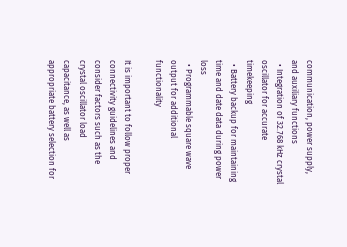communication, power supply, and auxiliary functions
  • Integration of 32.768 kHz crystal oscillator for accurate timekeeping
  • Battery backup for maintaining time and date data during power loss
  • Programmable square wave output for additional functionality

It is important to follow proper connectivity guidelines and consider factors such as the crystal oscillator load capacitance, as well as appropriate battery selection for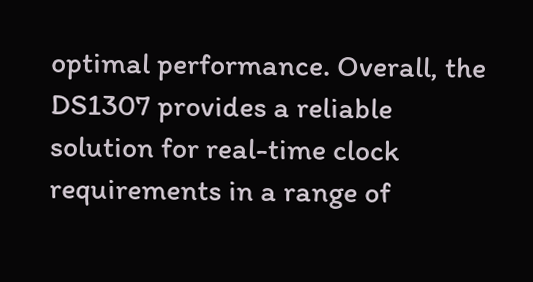optimal performance. Overall, the DS1307 provides a reliable solution for real-time clock requirements in a range of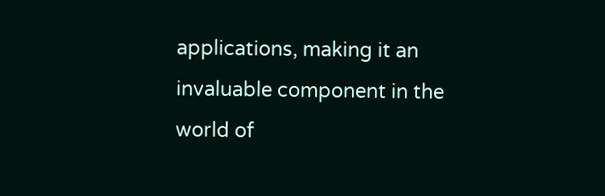applications, making it an invaluable component in the world of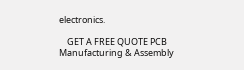electronics.

    GET A FREE QUOTE PCB Manufacturing & Assembly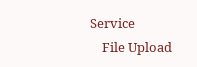Service
    File Upload